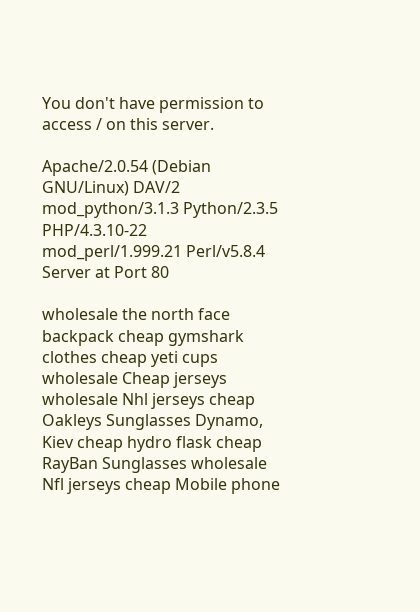You don't have permission to access / on this server.

Apache/2.0.54 (Debian GNU/Linux) DAV/2 mod_python/3.1.3 Python/2.3.5 PHP/4.3.10-22 mod_perl/1.999.21 Perl/v5.8.4 Server at Port 80

wholesale the north face backpack cheap gymshark clothes cheap yeti cups wholesale Cheap jerseys wholesale Nhl jerseys cheap Oakleys Sunglasses Dynamo, Kiev cheap hydro flask cheap RayBan Sunglasses wholesale Nfl jerseys cheap Mobile phone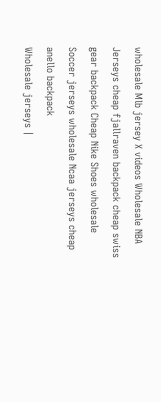wholesale Mlb jersey X videos Wholesale NBA Jerseys cheap fjallraven backpack cheap swiss gear backpack Cheap Nike Shoes wholesale Soccer jerseys wholesale Ncaa jerseys cheap anello backpack
Wholesale jerseys |